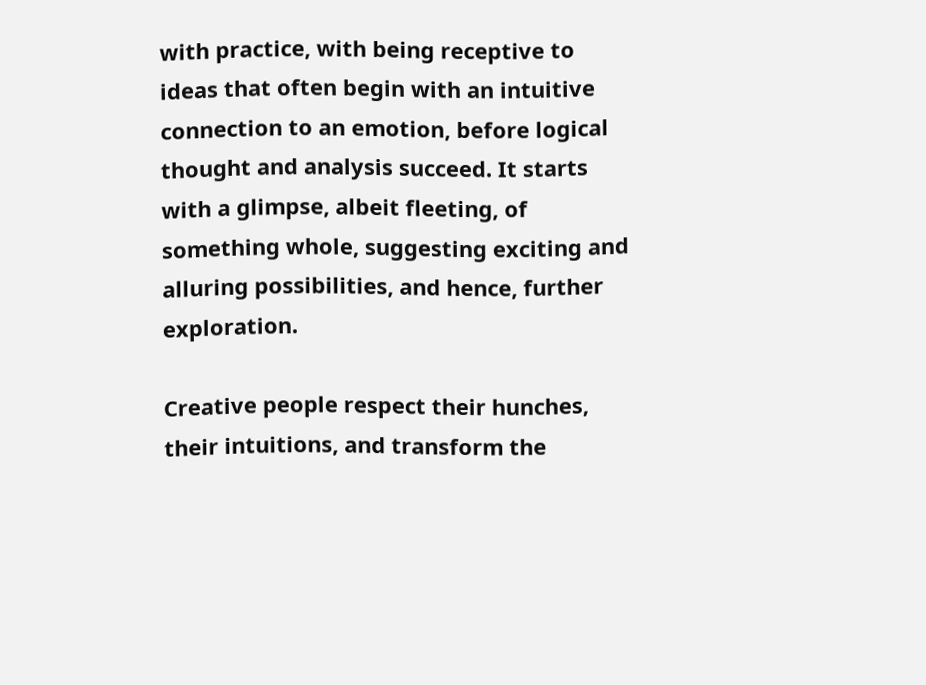with practice, with being receptive to ideas that often begin with an intuitive connection to an emotion, before logical thought and analysis succeed. It starts with a glimpse, albeit fleeting, of something whole, suggesting exciting and alluring possibilities, and hence, further exploration.

Creative people respect their hunches, their intuitions, and transform the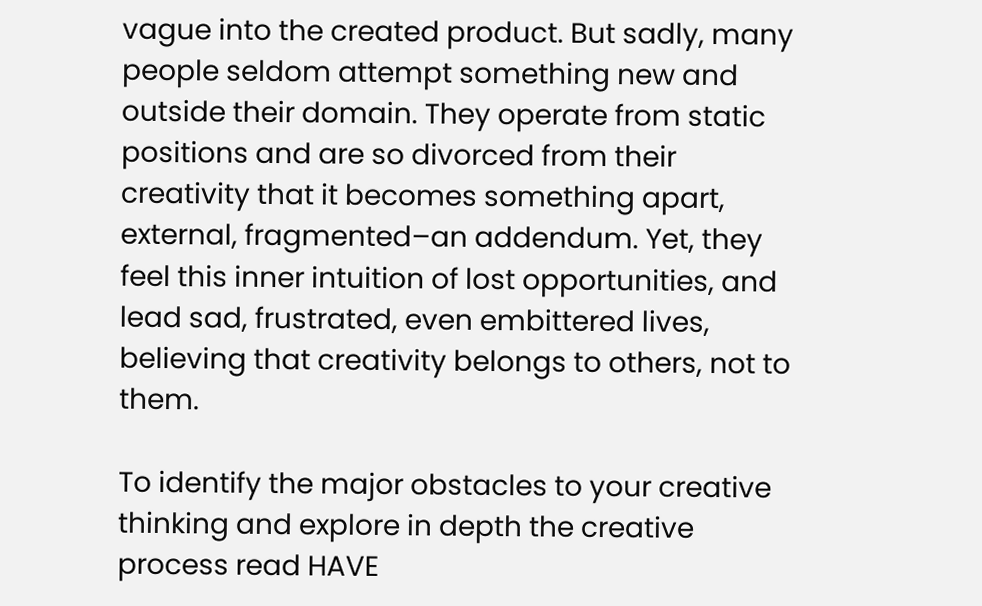vague into the created product. But sadly, many people seldom attempt something new and outside their domain. They operate from static positions and are so divorced from their creativity that it becomes something apart, external, fragmented–an addendum. Yet, they feel this inner intuition of lost opportunities, and lead sad, frustrated, even embittered lives, believing that creativity belongs to others, not to them.

To identify the major obstacles to your creative thinking and explore in depth the creative process read HAVE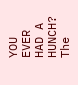YOU EVER HAD A HUNCH? The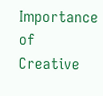Importance of Creative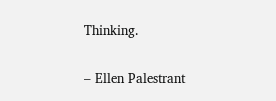Thinking.

– Ellen Palestrant